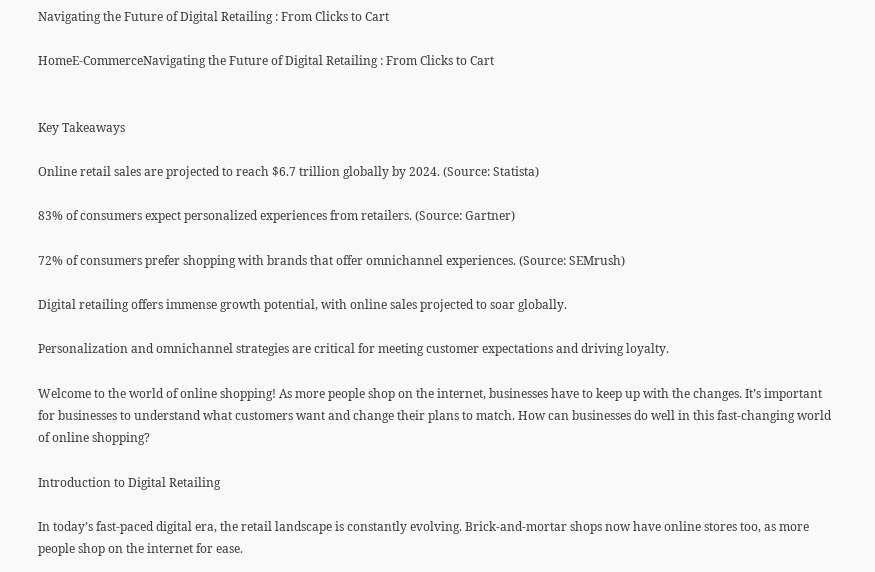Navigating the Future of Digital Retailing : From Clicks to Cart

HomeE-CommerceNavigating the Future of Digital Retailing : From Clicks to Cart


Key Takeaways

Online retail sales are projected to reach $6.7 trillion globally by 2024. (Source: Statista)

83% of consumers expect personalized experiences from retailers. (Source: Gartner)

72% of consumers prefer shopping with brands that offer omnichannel experiences. (Source: SEMrush)

Digital retailing offers immense growth potential, with online sales projected to soar globally.

Personalization and omnichannel strategies are critical for meeting customer expectations and driving loyalty.

Welcome to the world of online shopping! As more people shop on the internet, businesses have to keep up with the changes. It’s important for businesses to understand what customers want and change their plans to match. How can businesses do well in this fast-changing world of online shopping?

Introduction to Digital Retailing

In today’s fast-paced digital era, the retail landscape is constantly evolving. Brick-and-mortar shops now have online stores too, as more people shop on the internet for ease.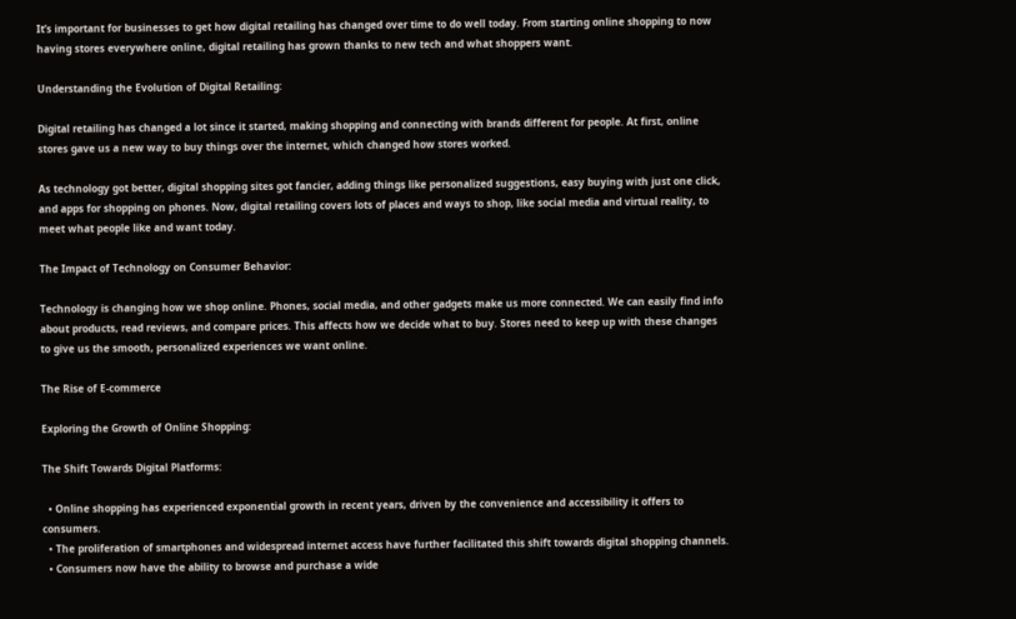It’s important for businesses to get how digital retailing has changed over time to do well today. From starting online shopping to now having stores everywhere online, digital retailing has grown thanks to new tech and what shoppers want.

Understanding the Evolution of Digital Retailing:

Digital retailing has changed a lot since it started, making shopping and connecting with brands different for people. At first, online stores gave us a new way to buy things over the internet, which changed how stores worked.

As technology got better, digital shopping sites got fancier, adding things like personalized suggestions, easy buying with just one click, and apps for shopping on phones. Now, digital retailing covers lots of places and ways to shop, like social media and virtual reality, to meet what people like and want today.

The Impact of Technology on Consumer Behavior:

Technology is changing how we shop online. Phones, social media, and other gadgets make us more connected. We can easily find info about products, read reviews, and compare prices. This affects how we decide what to buy. Stores need to keep up with these changes to give us the smooth, personalized experiences we want online.

The Rise of E-commerce

Exploring the Growth of Online Shopping:

The Shift Towards Digital Platforms:

  • Online shopping has experienced exponential growth in recent years, driven by the convenience and accessibility it offers to consumers.
  • The proliferation of smartphones and widespread internet access have further facilitated this shift towards digital shopping channels.
  • Consumers now have the ability to browse and purchase a wide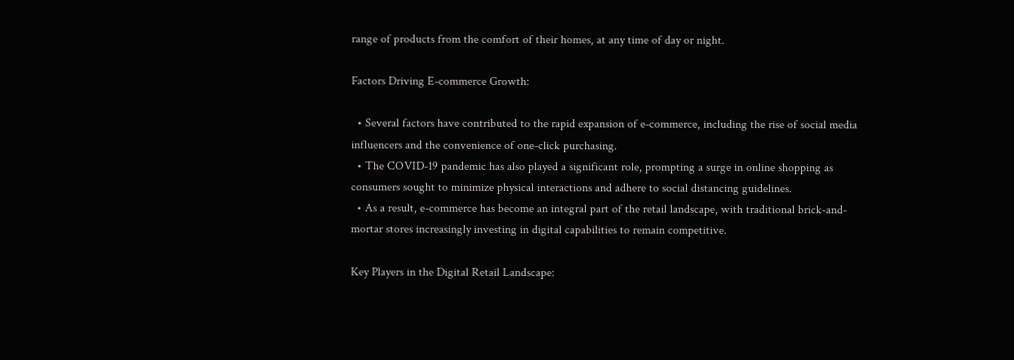range of products from the comfort of their homes, at any time of day or night.

Factors Driving E-commerce Growth:

  • Several factors have contributed to the rapid expansion of e-commerce, including the rise of social media influencers and the convenience of one-click purchasing.
  • The COVID-19 pandemic has also played a significant role, prompting a surge in online shopping as consumers sought to minimize physical interactions and adhere to social distancing guidelines.
  • As a result, e-commerce has become an integral part of the retail landscape, with traditional brick-and-mortar stores increasingly investing in digital capabilities to remain competitive.

Key Players in the Digital Retail Landscape: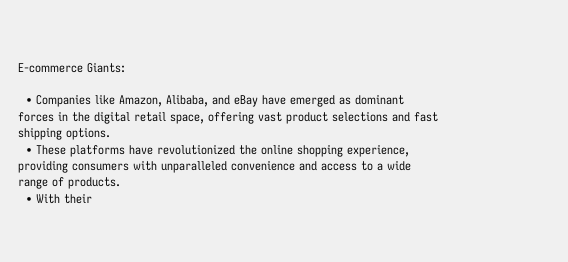E-commerce Giants:

  • Companies like Amazon, Alibaba, and eBay have emerged as dominant forces in the digital retail space, offering vast product selections and fast shipping options.
  • These platforms have revolutionized the online shopping experience, providing consumers with unparalleled convenience and access to a wide range of products.
  • With their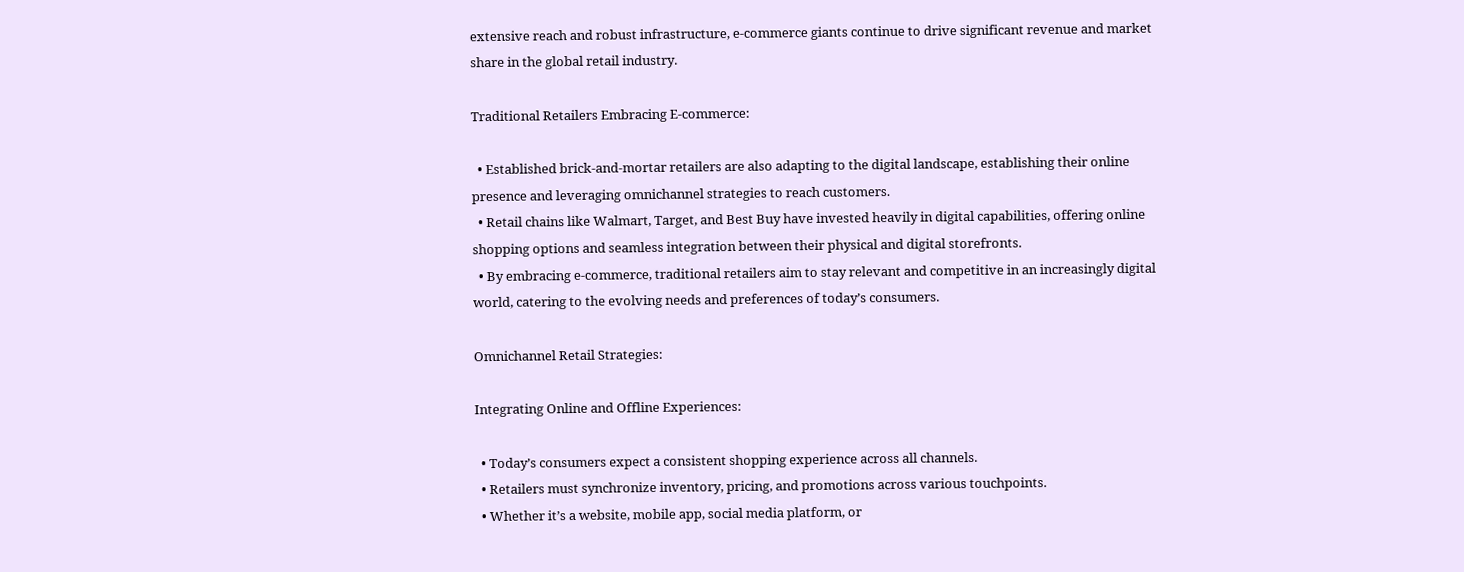extensive reach and robust infrastructure, e-commerce giants continue to drive significant revenue and market share in the global retail industry.

Traditional Retailers Embracing E-commerce:

  • Established brick-and-mortar retailers are also adapting to the digital landscape, establishing their online presence and leveraging omnichannel strategies to reach customers.
  • Retail chains like Walmart, Target, and Best Buy have invested heavily in digital capabilities, offering online shopping options and seamless integration between their physical and digital storefronts.
  • By embracing e-commerce, traditional retailers aim to stay relevant and competitive in an increasingly digital world, catering to the evolving needs and preferences of today’s consumers.

Omnichannel Retail Strategies:

Integrating Online and Offline Experiences:

  • Today’s consumers expect a consistent shopping experience across all channels.
  • Retailers must synchronize inventory, pricing, and promotions across various touchpoints.
  • Whether it’s a website, mobile app, social media platform, or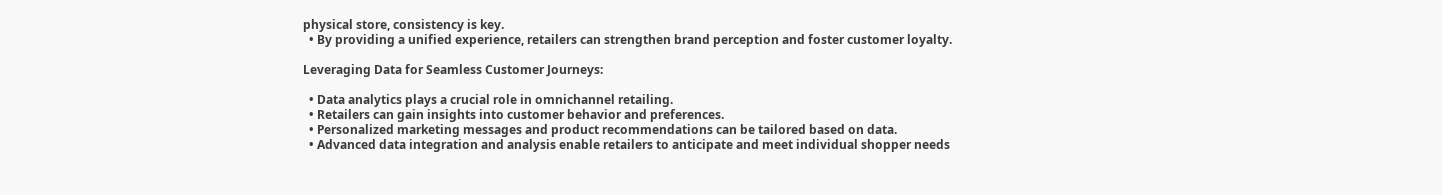physical store, consistency is key.
  • By providing a unified experience, retailers can strengthen brand perception and foster customer loyalty.

Leveraging Data for Seamless Customer Journeys:

  • Data analytics plays a crucial role in omnichannel retailing.
  • Retailers can gain insights into customer behavior and preferences.
  • Personalized marketing messages and product recommendations can be tailored based on data.
  • Advanced data integration and analysis enable retailers to anticipate and meet individual shopper needs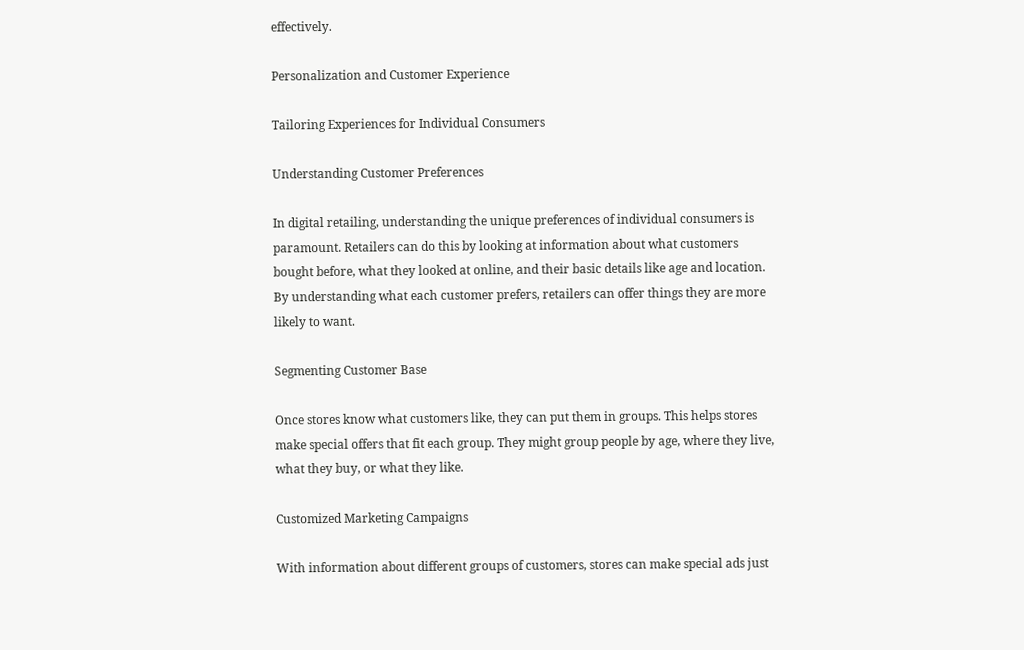effectively.

Personalization and Customer Experience

Tailoring Experiences for Individual Consumers

Understanding Customer Preferences

In digital retailing, understanding the unique preferences of individual consumers is paramount. Retailers can do this by looking at information about what customers bought before, what they looked at online, and their basic details like age and location. By understanding what each customer prefers, retailers can offer things they are more likely to want.

Segmenting Customer Base

Once stores know what customers like, they can put them in groups. This helps stores make special offers that fit each group. They might group people by age, where they live, what they buy, or what they like.

Customized Marketing Campaigns

With information about different groups of customers, stores can make special ads just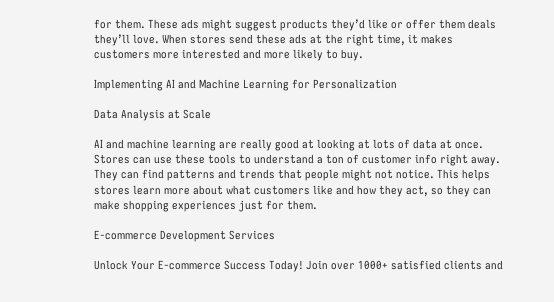for them. These ads might suggest products they’d like or offer them deals they’ll love. When stores send these ads at the right time, it makes customers more interested and more likely to buy.

Implementing AI and Machine Learning for Personalization

Data Analysis at Scale

AI and machine learning are really good at looking at lots of data at once. Stores can use these tools to understand a ton of customer info right away. They can find patterns and trends that people might not notice. This helps stores learn more about what customers like and how they act, so they can make shopping experiences just for them.

E-commerce Development Services

Unlock Your E-commerce Success Today! Join over 1000+ satisfied clients and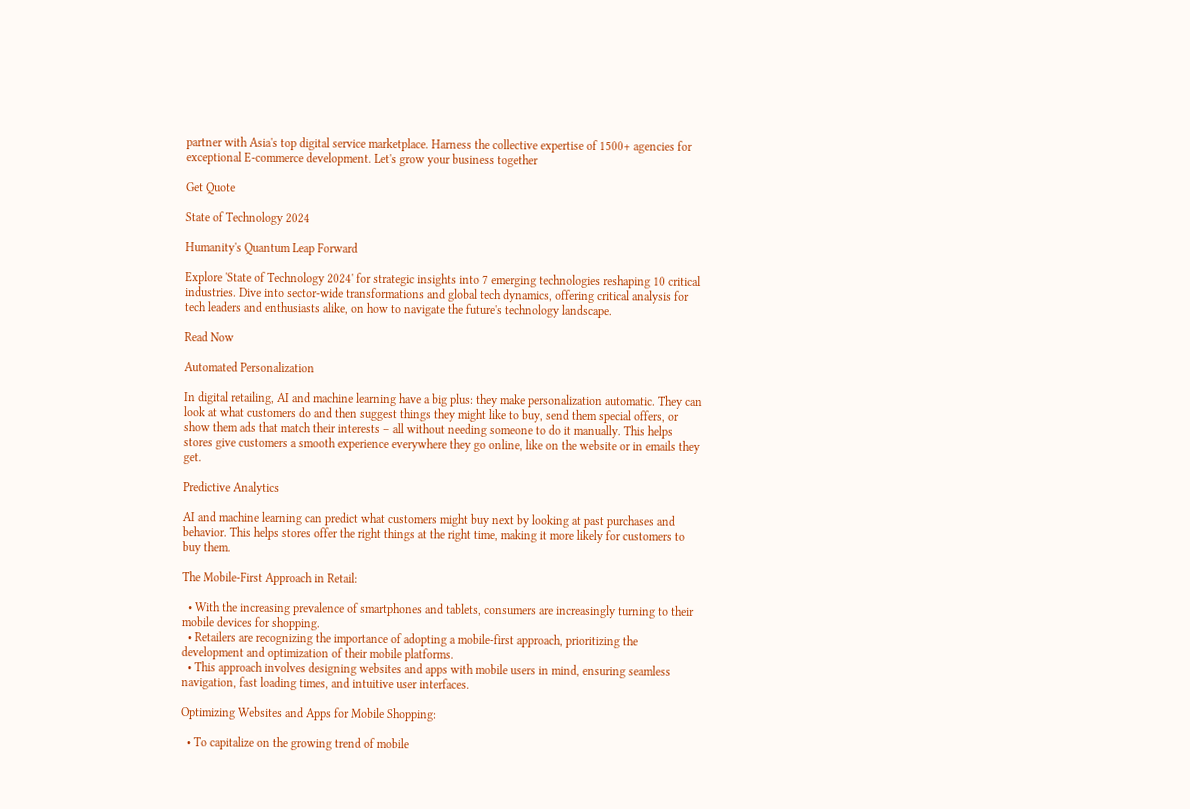partner with Asia's top digital service marketplace. Harness the collective expertise of 1500+ agencies for exceptional E-commerce development. Let's grow your business together

Get Quote

State of Technology 2024

Humanity's Quantum Leap Forward

Explore 'State of Technology 2024' for strategic insights into 7 emerging technologies reshaping 10 critical industries. Dive into sector-wide transformations and global tech dynamics, offering critical analysis for tech leaders and enthusiasts alike, on how to navigate the future's technology landscape.

Read Now

Automated Personalization

In digital retailing, AI and machine learning have a big plus: they make personalization automatic. They can look at what customers do and then suggest things they might like to buy, send them special offers, or show them ads that match their interests – all without needing someone to do it manually. This helps stores give customers a smooth experience everywhere they go online, like on the website or in emails they get.

Predictive Analytics

AI and machine learning can predict what customers might buy next by looking at past purchases and behavior. This helps stores offer the right things at the right time, making it more likely for customers to buy them.

The Mobile-First Approach in Retail:

  • With the increasing prevalence of smartphones and tablets, consumers are increasingly turning to their mobile devices for shopping.
  • Retailers are recognizing the importance of adopting a mobile-first approach, prioritizing the development and optimization of their mobile platforms.
  • This approach involves designing websites and apps with mobile users in mind, ensuring seamless navigation, fast loading times, and intuitive user interfaces.

Optimizing Websites and Apps for Mobile Shopping:

  • To capitalize on the growing trend of mobile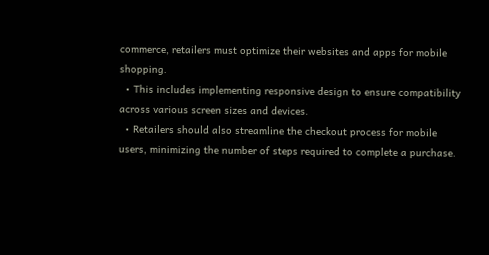commerce, retailers must optimize their websites and apps for mobile shopping.
  • This includes implementing responsive design to ensure compatibility across various screen sizes and devices.
  • Retailers should also streamline the checkout process for mobile users, minimizing the number of steps required to complete a purchase.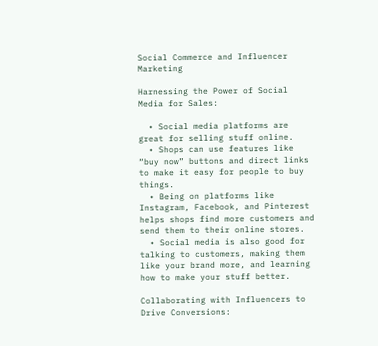Social Commerce and Influencer Marketing

Harnessing the Power of Social Media for Sales:

  • Social media platforms are great for selling stuff online.
  • Shops can use features like “buy now” buttons and direct links to make it easy for people to buy things.
  • Being on platforms like Instagram, Facebook, and Pinterest helps shops find more customers and send them to their online stores.
  • Social media is also good for talking to customers, making them like your brand more, and learning how to make your stuff better.

Collaborating with Influencers to Drive Conversions: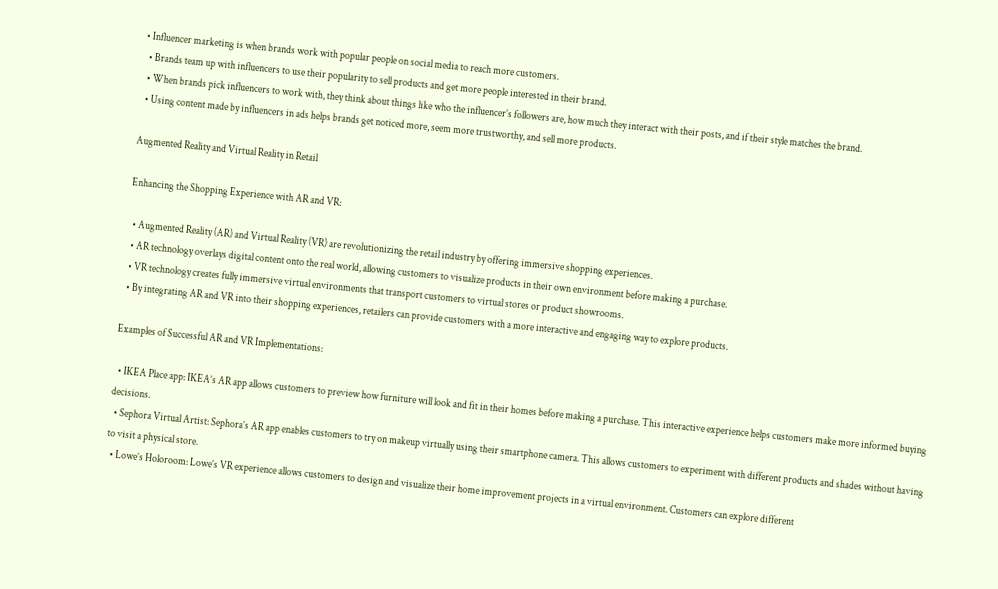• Influencer marketing is when brands work with popular people on social media to reach more customers.
  • Brands team up with influencers to use their popularity to sell products and get more people interested in their brand.
  • When brands pick influencers to work with, they think about things like who the influencer’s followers are, how much they interact with their posts, and if their style matches the brand.
  • Using content made by influencers in ads helps brands get noticed more, seem more trustworthy, and sell more products.

Augmented Reality and Virtual Reality in Retail

Enhancing the Shopping Experience with AR and VR:

  • Augmented Reality (AR) and Virtual Reality (VR) are revolutionizing the retail industry by offering immersive shopping experiences.
  • AR technology overlays digital content onto the real world, allowing customers to visualize products in their own environment before making a purchase.
  • VR technology creates fully immersive virtual environments that transport customers to virtual stores or product showrooms.
  • By integrating AR and VR into their shopping experiences, retailers can provide customers with a more interactive and engaging way to explore products.

Examples of Successful AR and VR Implementations:

  • IKEA Place app: IKEA’s AR app allows customers to preview how furniture will look and fit in their homes before making a purchase. This interactive experience helps customers make more informed buying decisions.
  • Sephora Virtual Artist: Sephora’s AR app enables customers to try on makeup virtually using their smartphone camera. This allows customers to experiment with different products and shades without having to visit a physical store.
  • Lowe’s Holoroom: Lowe’s VR experience allows customers to design and visualize their home improvement projects in a virtual environment. Customers can explore different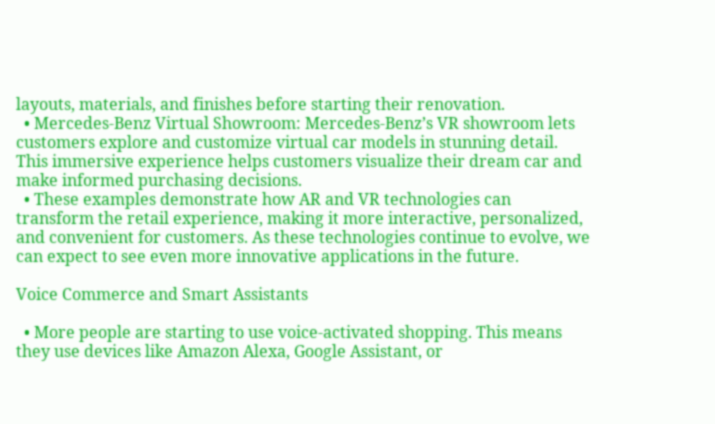layouts, materials, and finishes before starting their renovation.
  • Mercedes-Benz Virtual Showroom: Mercedes-Benz’s VR showroom lets customers explore and customize virtual car models in stunning detail. This immersive experience helps customers visualize their dream car and make informed purchasing decisions.
  • These examples demonstrate how AR and VR technologies can transform the retail experience, making it more interactive, personalized, and convenient for customers. As these technologies continue to evolve, we can expect to see even more innovative applications in the future.

Voice Commerce and Smart Assistants

  • More people are starting to use voice-activated shopping. This means they use devices like Amazon Alexa, Google Assistant, or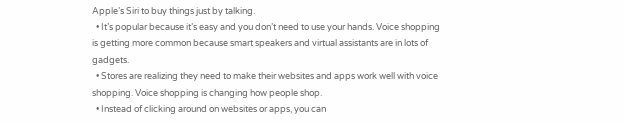Apple’s Siri to buy things just by talking.
  • It’s popular because it’s easy and you don’t need to use your hands. Voice shopping is getting more common because smart speakers and virtual assistants are in lots of gadgets.
  • Stores are realizing they need to make their websites and apps work well with voice shopping. Voice shopping is changing how people shop.
  • Instead of clicking around on websites or apps, you can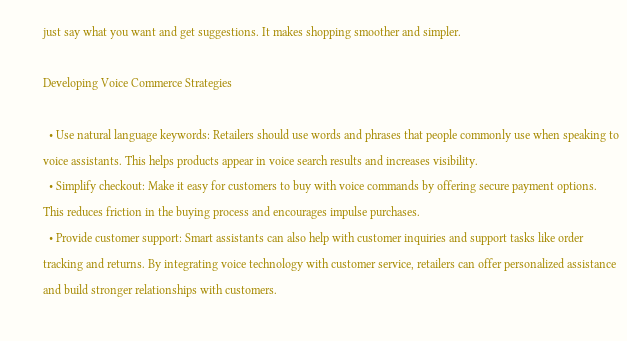just say what you want and get suggestions. It makes shopping smoother and simpler.

Developing Voice Commerce Strategies

  • Use natural language keywords: Retailers should use words and phrases that people commonly use when speaking to voice assistants. This helps products appear in voice search results and increases visibility.
  • Simplify checkout: Make it easy for customers to buy with voice commands by offering secure payment options. This reduces friction in the buying process and encourages impulse purchases.
  • Provide customer support: Smart assistants can also help with customer inquiries and support tasks like order tracking and returns. By integrating voice technology with customer service, retailers can offer personalized assistance and build stronger relationships with customers.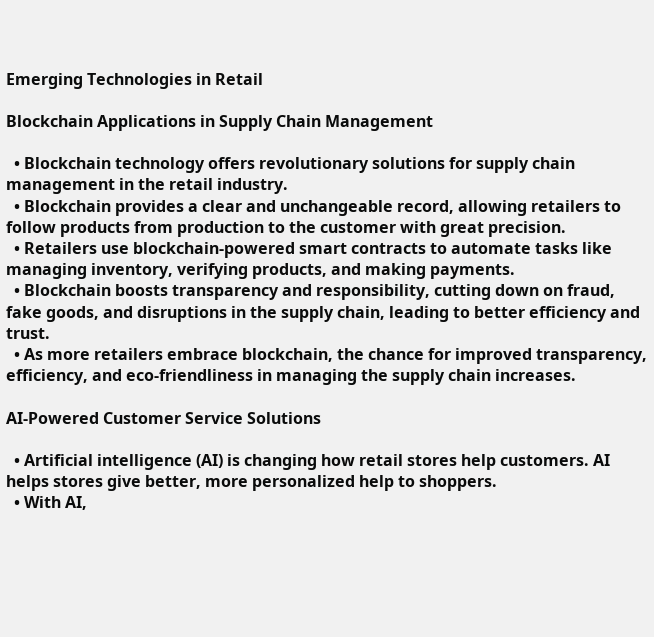Emerging Technologies in Retail

Blockchain Applications in Supply Chain Management

  • Blockchain technology offers revolutionary solutions for supply chain management in the retail industry.
  • Blockchain provides a clear and unchangeable record, allowing retailers to follow products from production to the customer with great precision.
  • Retailers use blockchain-powered smart contracts to automate tasks like managing inventory, verifying products, and making payments.
  • Blockchain boosts transparency and responsibility, cutting down on fraud, fake goods, and disruptions in the supply chain, leading to better efficiency and trust.
  • As more retailers embrace blockchain, the chance for improved transparency, efficiency, and eco-friendliness in managing the supply chain increases.

AI-Powered Customer Service Solutions

  • Artificial intelligence (AI) is changing how retail stores help customers. AI helps stores give better, more personalized help to shoppers.
  • With AI,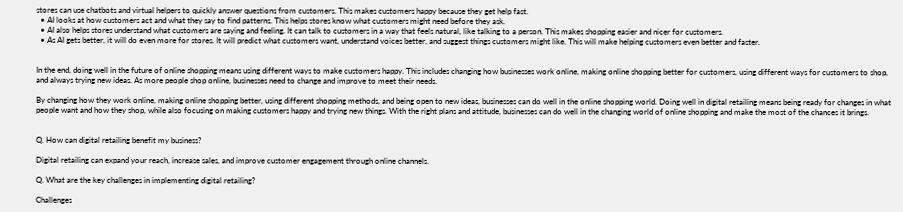stores can use chatbots and virtual helpers to quickly answer questions from customers. This makes customers happy because they get help fast.
  • AI looks at how customers act and what they say to find patterns. This helps stores know what customers might need before they ask.
  • AI also helps stores understand what customers are saying and feeling. It can talk to customers in a way that feels natural, like talking to a person. This makes shopping easier and nicer for customers.
  • As AI gets better, it will do even more for stores. It will predict what customers want, understand voices better, and suggest things customers might like. This will make helping customers even better and faster.


In the end, doing well in the future of online shopping means using different ways to make customers happy. This includes changing how businesses work online, making online shopping better for customers, using different ways for customers to shop, and always trying new ideas. As more people shop online, businesses need to change and improve to meet their needs.

By changing how they work online, making online shopping better, using different shopping methods, and being open to new ideas, businesses can do well in the online shopping world. Doing well in digital retailing means being ready for changes in what people want and how they shop, while also focusing on making customers happy and trying new things. With the right plans and attitude, businesses can do well in the changing world of online shopping and make the most of the chances it brings.


Q. How can digital retailing benefit my business?

Digital retailing can expand your reach, increase sales, and improve customer engagement through online channels.

Q. What are the key challenges in implementing digital retailing?

Challenges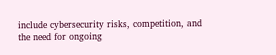include cybersecurity risks, competition, and the need for ongoing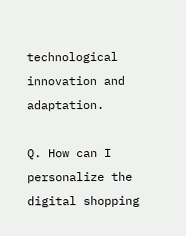technological innovation and adaptation.

Q. How can I personalize the digital shopping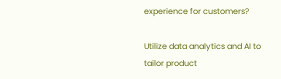experience for customers?

Utilize data analytics and AI to tailor product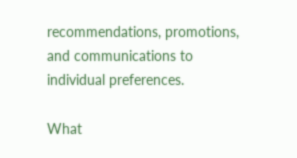recommendations, promotions, and communications to individual preferences.

What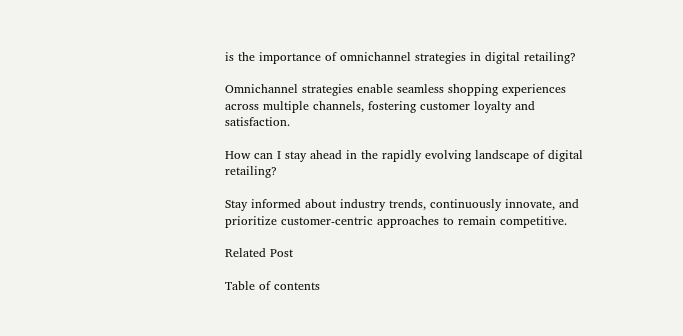is the importance of omnichannel strategies in digital retailing?

Omnichannel strategies enable seamless shopping experiences across multiple channels, fostering customer loyalty and satisfaction.

How can I stay ahead in the rapidly evolving landscape of digital retailing?

Stay informed about industry trends, continuously innovate, and prioritize customer-centric approaches to remain competitive.

Related Post

Table of contents